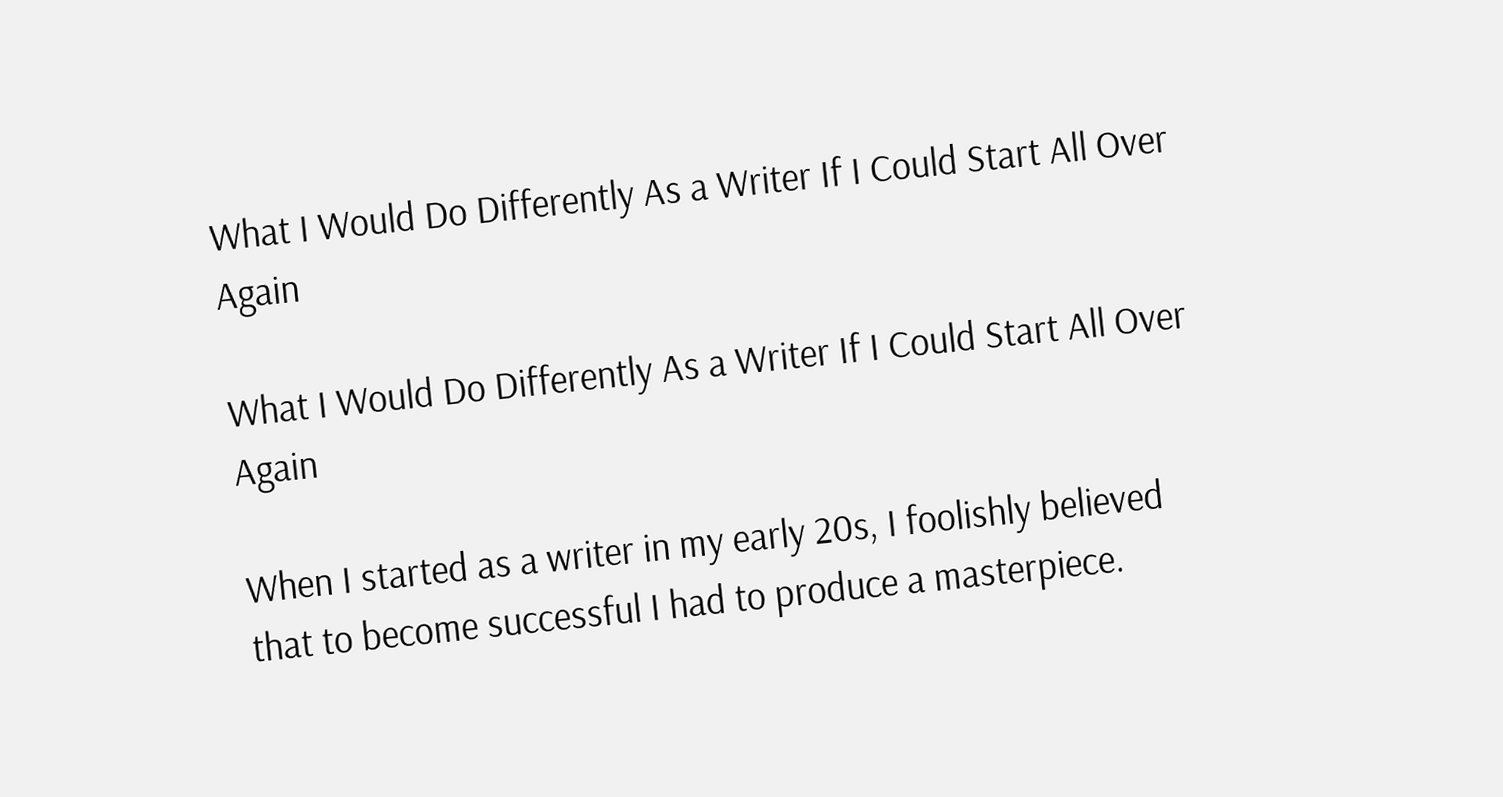What I Would Do Differently As a Writer If I Could Start All Over Again

What I Would Do Differently As a Writer If I Could Start All Over Again

When I started as a writer in my early 20s, I foolishly believed that to become successful I had to produce a masterpiece.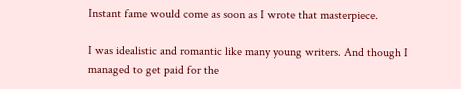Instant fame would come as soon as I wrote that masterpiece.

I was idealistic and romantic like many young writers. And though I managed to get paid for the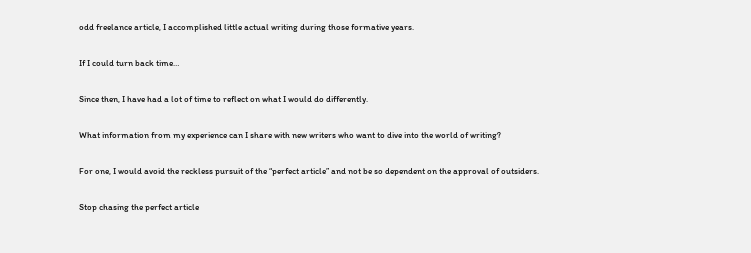odd freelance article, I accomplished little actual writing during those formative years.

If I could turn back time…

Since then, I have had a lot of time to reflect on what I would do differently.

What information from my experience can I share with new writers who want to dive into the world of writing?

For one, I would avoid the reckless pursuit of the “perfect article” and not be so dependent on the approval of outsiders.

Stop chasing the perfect article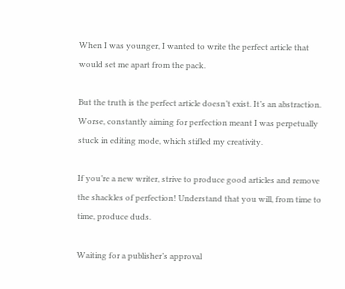When I was younger, I wanted to write the perfect article that would set me apart from the pack.

But the truth is the perfect article doesn’t exist. It’s an abstraction. Worse, constantly aiming for perfection meant I was perpetually stuck in editing mode, which stifled my creativity.

If you’re a new writer, strive to produce good articles and remove the shackles of perfection! Understand that you will, from time to time, produce duds.

Waiting for a publisher’s approval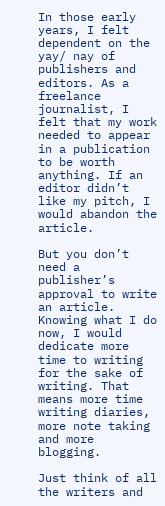In those early years, I felt dependent on the yay/ nay of publishers and editors. As a freelance journalist, I felt that my work needed to appear in a publication to be worth anything. If an editor didn’t like my pitch, I would abandon the article.

But you don’t need a publisher’s approval to write an article. Knowing what I do now, I would dedicate more time to writing for the sake of writing. That means more time writing diaries, more note taking and more blogging.

Just think of all the writers and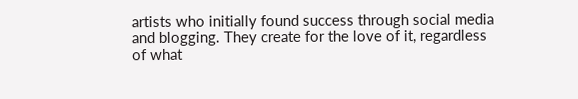artists who initially found success through social media and blogging. They create for the love of it, regardless of what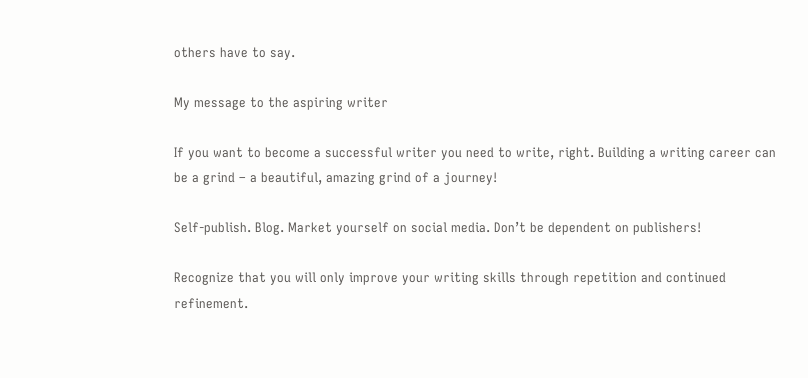others have to say.

My message to the aspiring writer

If you want to become a successful writer you need to write, right. Building a writing career can be a grind – a beautiful, amazing grind of a journey!

Self-publish. Blog. Market yourself on social media. Don’t be dependent on publishers!

Recognize that you will only improve your writing skills through repetition and continued refinement.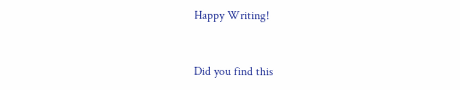Happy Writing!


Did you find this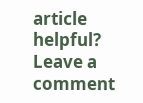article helpful? Leave a comment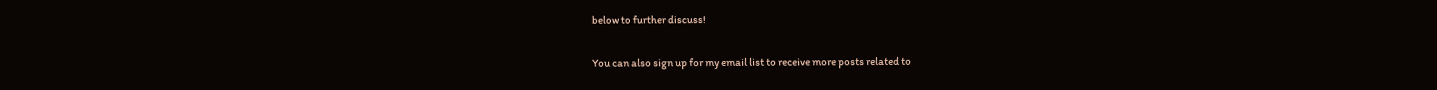below to further discuss!

You can also sign up for my email list to receive more posts related to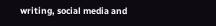writing, social media and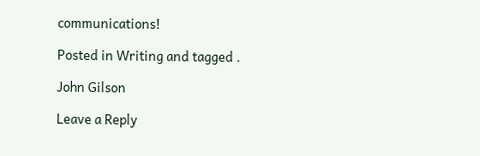communications!

Posted in Writing and tagged .

John Gilson

Leave a Reply